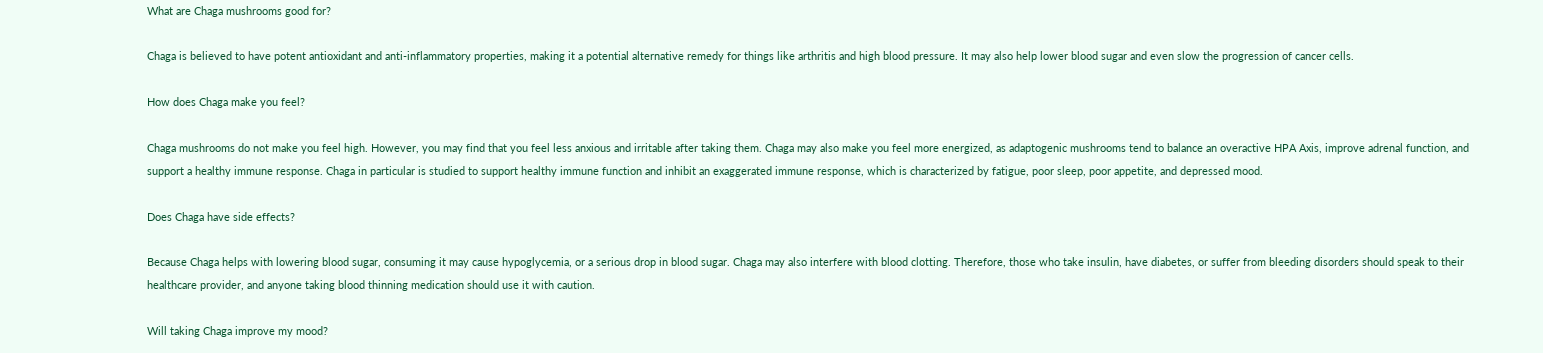What are Chaga mushrooms good for?

Chaga is believed to have potent antioxidant and anti-inflammatory properties, making it a potential alternative remedy for things like arthritis and high blood pressure. It may also help lower blood sugar and even slow the progression of cancer cells.

How does Chaga make you feel?

Chaga mushrooms do not make you feel high. However, you may find that you feel less anxious and irritable after taking them. Chaga may also make you feel more energized, as adaptogenic mushrooms tend to balance an overactive HPA Axis, improve adrenal function, and support a healthy immune response. Chaga in particular is studied to support healthy immune function and inhibit an exaggerated immune response, which is characterized by fatigue, poor sleep, poor appetite, and depressed mood.

Does Chaga have side effects?

Because Chaga helps with lowering blood sugar, consuming it may cause hypoglycemia, or a serious drop in blood sugar. Chaga may also interfere with blood clotting. Therefore, those who take insulin, have diabetes, or suffer from bleeding disorders should speak to their healthcare provider, and anyone taking blood thinning medication should use it with caution.

Will taking Chaga improve my mood?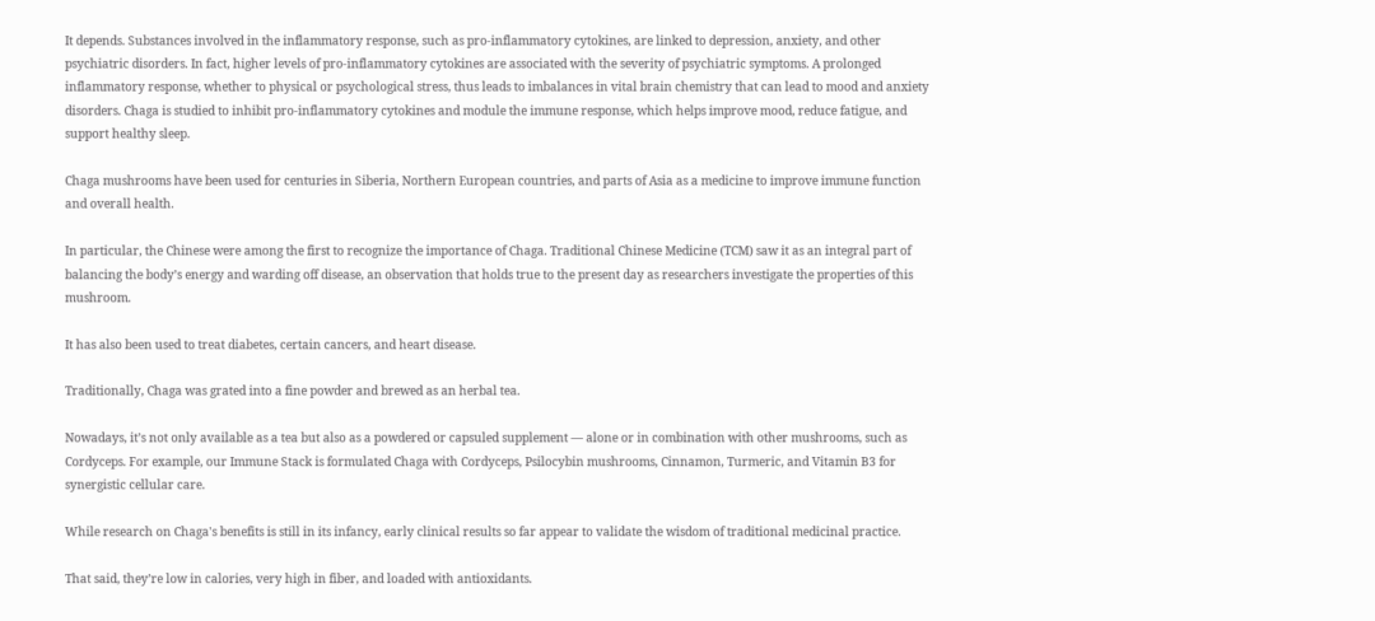It depends. Substances involved in the inflammatory response, such as pro-inflammatory cytokines, are linked to depression, anxiety, and other psychiatric disorders. In fact, higher levels of pro-inflammatory cytokines are associated with the severity of psychiatric symptoms. A prolonged inflammatory response, whether to physical or psychological stress, thus leads to imbalances in vital brain chemistry that can lead to mood and anxiety disorders. Chaga is studied to inhibit pro-inflammatory cytokines and module the immune response, which helps improve mood, reduce fatigue, and support healthy sleep.

Chaga mushrooms have been used for centuries in Siberia, Northern European countries, and parts of Asia as a medicine to improve immune function and overall health.

In particular, the Chinese were among the first to recognize the importance of Chaga. Traditional Chinese Medicine (TCM) saw it as an integral part of balancing the body’s energy and warding off disease, an observation that holds true to the present day as researchers investigate the properties of this mushroom.

It has also been used to treat diabetes, certain cancers, and heart disease.

Traditionally, Chaga was grated into a fine powder and brewed as an herbal tea.

Nowadays, it’s not only available as a tea but also as a powdered or capsuled supplement — alone or in combination with other mushrooms, such as Cordyceps. For example, our Immune Stack is formulated Chaga with Cordyceps, Psilocybin mushrooms, Cinnamon, Turmeric, and Vitamin B3 for synergistic cellular care.

While research on Chaga's benefits is still in its infancy, early clinical results so far appear to validate the wisdom of traditional medicinal practice.

That said, they’re low in calories, very high in fiber, and loaded with antioxidants.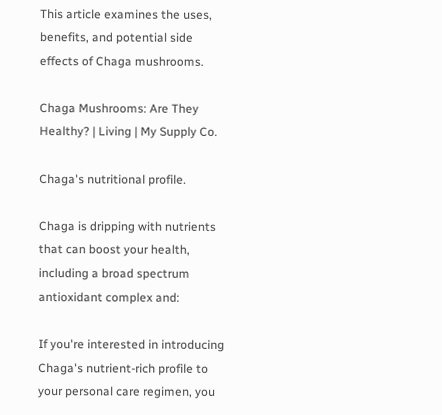This article examines the uses, benefits, and potential side effects of Chaga mushrooms.

Chaga Mushrooms: Are They Healthy? | Living | My Supply Co.

Chaga's nutritional profile.

Chaga is dripping with nutrients that can boost your health, including a broad spectrum antioxidant complex and:

If you're interested in introducing Chaga's nutrient-rich profile to your personal care regimen, you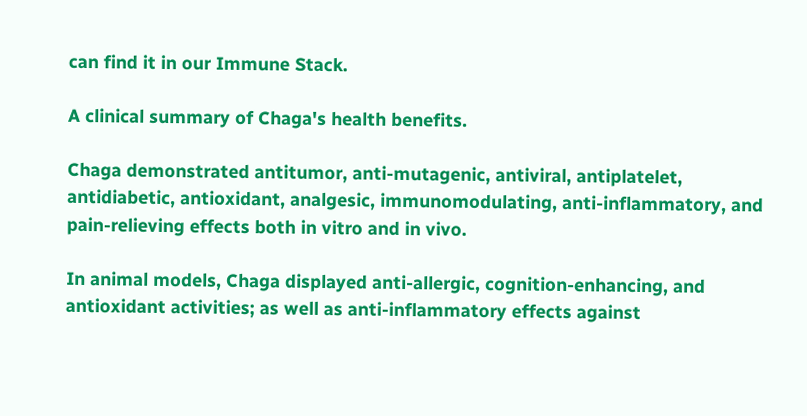can find it in our Immune Stack.

A clinical summary of Chaga's health benefits.

Chaga demonstrated antitumor, anti-mutagenic, antiviral, antiplatelet, antidiabetic, antioxidant, analgesic, immunomodulating, anti-inflammatory, and pain-relieving effects both in vitro and in vivo.

In animal models, Chaga displayed anti-allergic, cognition-enhancing, and antioxidant activities; as well as anti-inflammatory effects against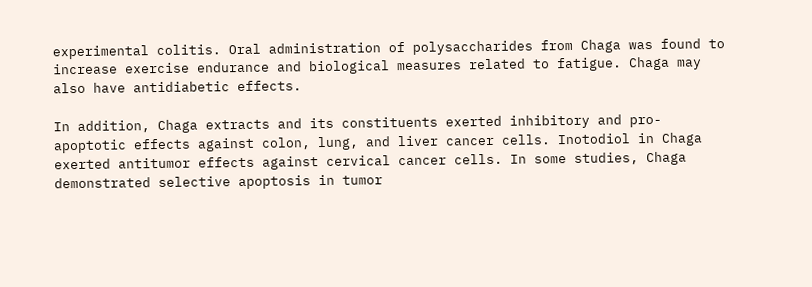experimental colitis. Oral administration of polysaccharides from Chaga was found to increase exercise endurance and biological measures related to fatigue. Chaga may also have antidiabetic effects.

In addition, Chaga extracts and its constituents exerted inhibitory and pro-apoptotic effects against colon, lung, and liver cancer cells. Inotodiol in Chaga exerted antitumor effects against cervical cancer cells. In some studies, Chaga demonstrated selective apoptosis in tumor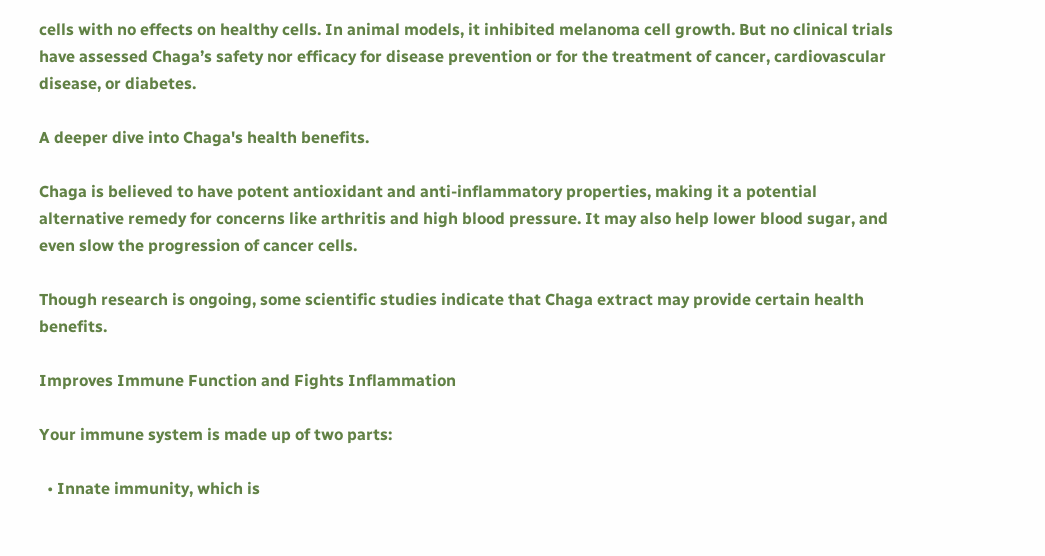cells with no effects on healthy cells. In animal models, it inhibited melanoma cell growth. But no clinical trials have assessed Chaga’s safety nor efficacy for disease prevention or for the treatment of cancer, cardiovascular disease, or diabetes.

A deeper dive into Chaga's health benefits.

Chaga is believed to have potent antioxidant and anti-inflammatory properties, making it a potential alternative remedy for concerns like arthritis and high blood pressure. It may also help lower blood sugar, and even slow the progression of cancer cells.

Though research is ongoing, some scientific studies indicate that Chaga extract may provide certain health benefits.

Improves Immune Function and Fights Inflammation

Your immune system is made up of two parts:

  • Innate immunity, which is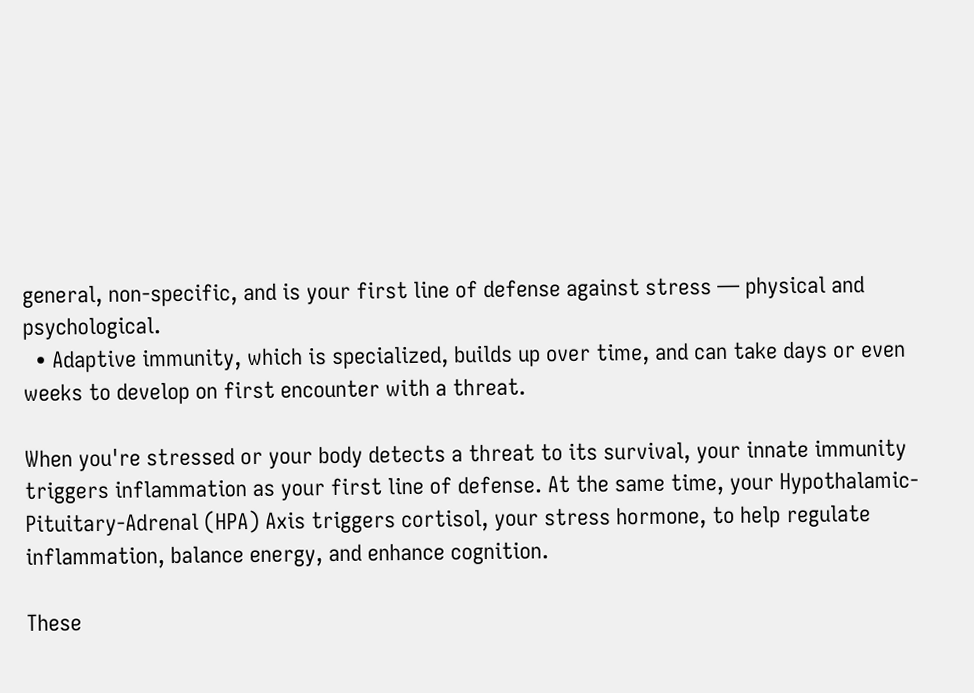general, non-specific, and is your first line of defense against stress — physical and psychological.
  • Adaptive immunity, which is specialized, builds up over time, and can take days or even weeks to develop on first encounter with a threat.

When you're stressed or your body detects a threat to its survival, your innate immunity triggers inflammation as your first line of defense. At the same time, your Hypothalamic-Pituitary-Adrenal (HPA) Axis triggers cortisol, your stress hormone, to help regulate inflammation, balance energy, and enhance cognition.

These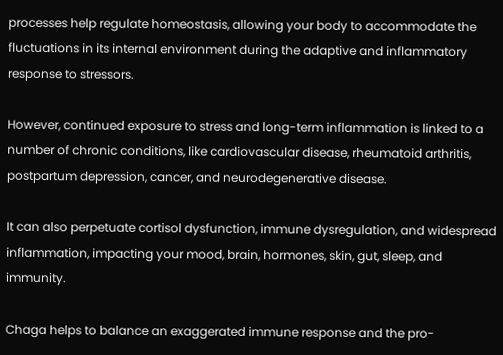processes help regulate homeostasis, allowing your body to accommodate the fluctuations in its internal environment during the adaptive and inflammatory response to stressors.

However, continued exposure to stress and long-term inflammation is linked to a number of chronic conditions, like cardiovascular disease, rheumatoid arthritis, postpartum depression, cancer, and neurodegenerative disease.

It can also perpetuate cortisol dysfunction, immune dysregulation, and widespread inflammation, impacting your mood, brain, hormones, skin, gut, sleep, and immunity.

Chaga helps to balance an exaggerated immune response and the pro-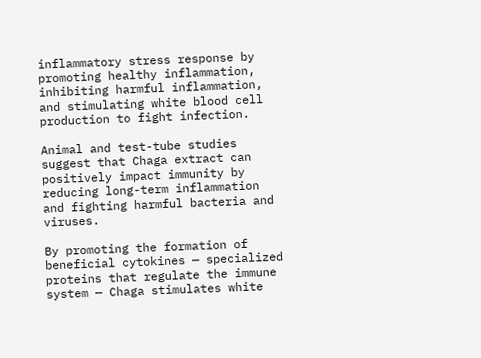inflammatory stress response by promoting healthy inflammation, inhibiting harmful inflammation, and stimulating white blood cell production to fight infection.

Animal and test-tube studies suggest that Chaga extract can positively impact immunity by reducing long-term inflammation and fighting harmful bacteria and viruses.

By promoting the formation of beneficial cytokines — specialized proteins that regulate the immune system — Chaga stimulates white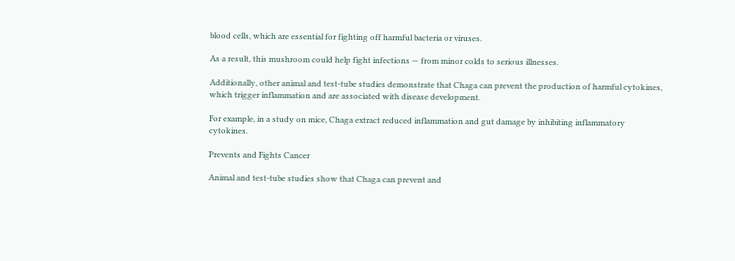blood cells, which are essential for fighting off harmful bacteria or viruses.

As a result, this mushroom could help fight infections — from minor colds to serious illnesses.

Additionally, other animal and test-tube studies demonstrate that Chaga can prevent the production of harmful cytokines, which trigger inflammation and are associated with disease development.

For example, in a study on mice, Chaga extract reduced inflammation and gut damage by inhibiting inflammatory cytokines.

Prevents and Fights Cancer

Animal and test-tube studies show that Chaga can prevent and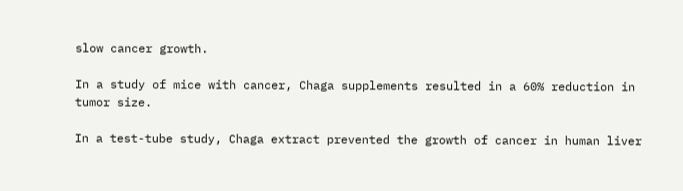slow cancer growth.

In a study of mice with cancer, Chaga supplements resulted in a 60% reduction in tumor size.

In a test-tube study, Chaga extract prevented the growth of cancer in human liver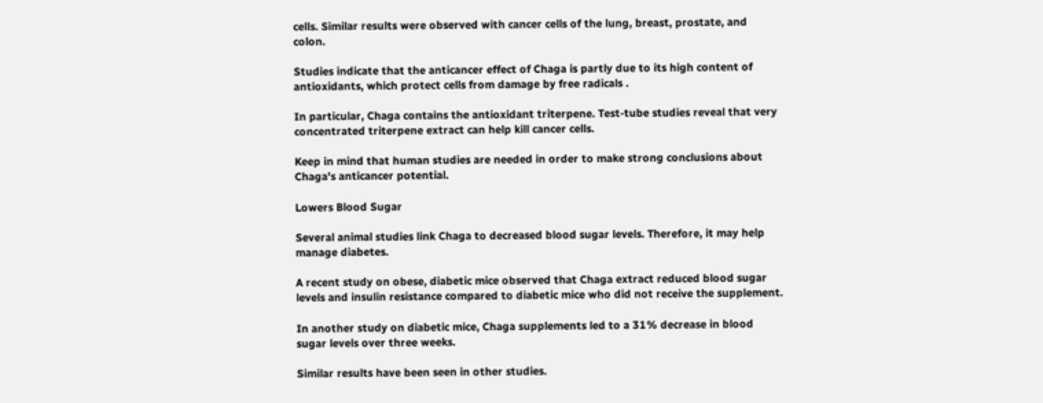cells. Similar results were observed with cancer cells of the lung, breast, prostate, and colon.

Studies indicate that the anticancer effect of Chaga is partly due to its high content of antioxidants, which protect cells from damage by free radicals .

In particular, Chaga contains the antioxidant triterpene. Test-tube studies reveal that very concentrated triterpene extract can help kill cancer cells.

Keep in mind that human studies are needed in order to make strong conclusions about Chaga's anticancer potential.

Lowers Blood Sugar

Several animal studies link Chaga to decreased blood sugar levels. Therefore, it may help manage diabetes.

A recent study on obese, diabetic mice observed that Chaga extract reduced blood sugar levels and insulin resistance compared to diabetic mice who did not receive the supplement.

In another study on diabetic mice, Chaga supplements led to a 31% decrease in blood sugar levels over three weeks.

Similar results have been seen in other studies.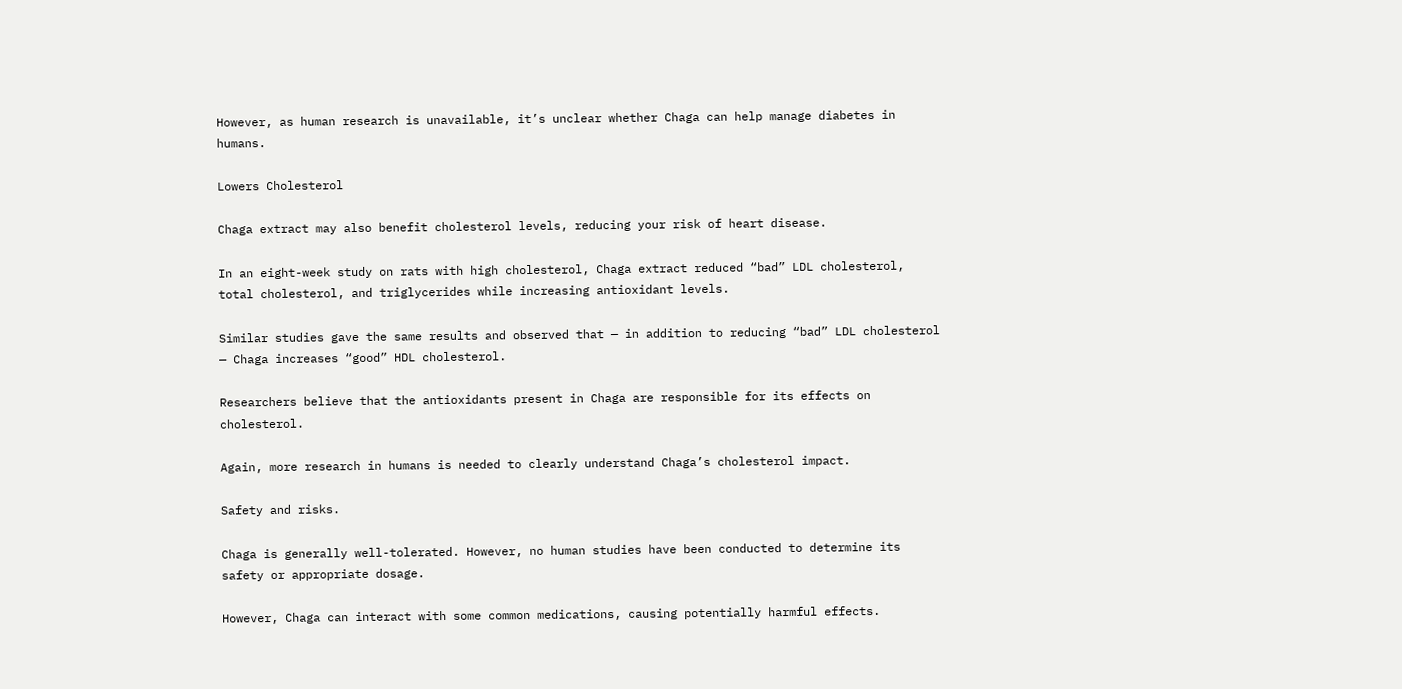However, as human research is unavailable, it’s unclear whether Chaga can help manage diabetes in humans.

Lowers Cholesterol

Chaga extract may also benefit cholesterol levels, reducing your risk of heart disease.

In an eight-week study on rats with high cholesterol, Chaga extract reduced “bad” LDL cholesterol, total cholesterol, and triglycerides while increasing antioxidant levels.

Similar studies gave the same results and observed that — in addition to reducing “bad” LDL cholesterol — Chaga increases “good” HDL cholesterol.

Researchers believe that the antioxidants present in Chaga are responsible for its effects on cholesterol.

Again, more research in humans is needed to clearly understand Chaga’s cholesterol impact.

Safety and risks.

Chaga is generally well-tolerated. However, no human studies have been conducted to determine its safety or appropriate dosage.

However, Chaga can interact with some common medications, causing potentially harmful effects.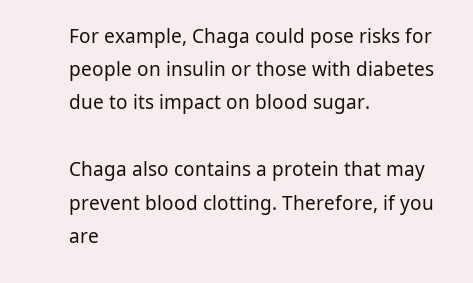For example, Chaga could pose risks for people on insulin or those with diabetes due to its impact on blood sugar.

Chaga also contains a protein that may prevent blood clotting. Therefore, if you are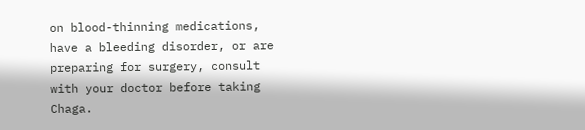on blood-thinning medications, have a bleeding disorder, or are preparing for surgery, consult with your doctor before taking Chaga.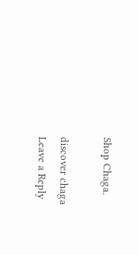Shop Chaga.

discover chaga
Leave a Reply